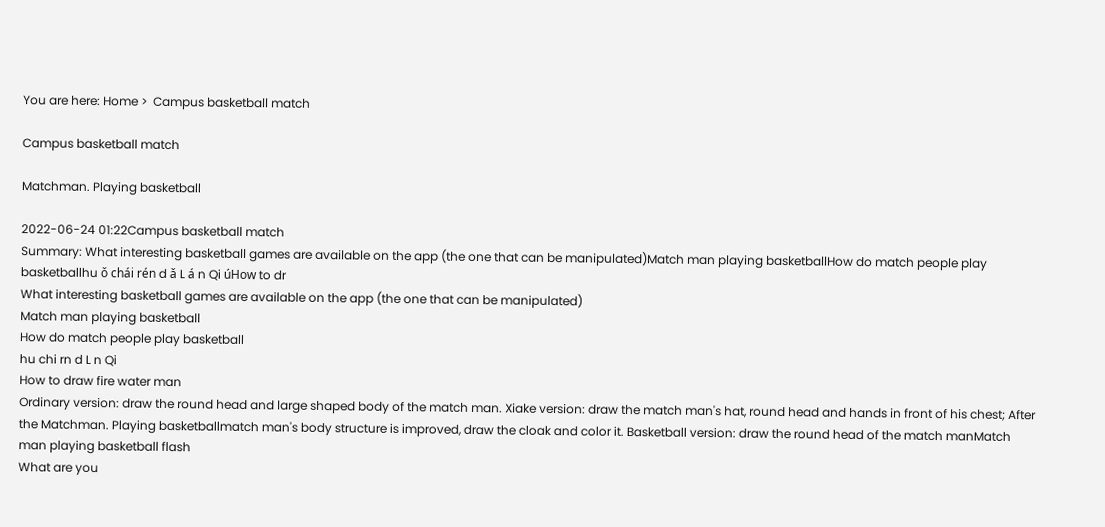You are here: Home >  Campus basketball match

Campus basketball match

Matchman. Playing basketball

2022-06-24 01:22Campus basketball match
Summary: What interesting basketball games are available on the app (the one that can be manipulated)Match man playing basketballHow do match people play basketballhu ǒ chái rén d ǎ L á n Qi úHow to dr
What interesting basketball games are available on the app (the one that can be manipulated)
Match man playing basketball
How do match people play basketball
hu chi rn d L n Qi
How to draw fire water man
Ordinary version: draw the round head and large shaped body of the match man. Xiake version: draw the match man's hat, round head and hands in front of his chest; After the Matchman. Playing basketballmatch man's body structure is improved, draw the cloak and color it. Basketball version: draw the round head of the match manMatch man playing basketball flash
What are you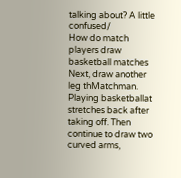talking about? A little confused/
How do match players draw basketball matches
Next, draw another leg thMatchman. Playing basketballat stretches back after taking off. Then continue to draw two curved arms,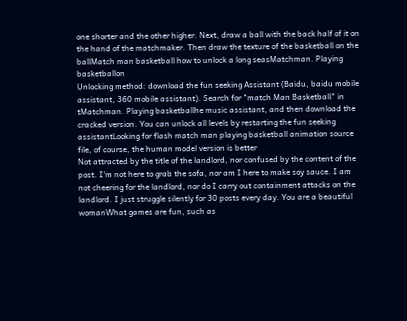one shorter and the other higher. Next, draw a ball with the back half of it on the hand of the matchmaker. Then draw the texture of the basketball on the ballMatch man basketball how to unlock a long seasMatchman. Playing basketballon
Unlocking method: download the fun seeking Assistant (Baidu, baidu mobile assistant, 360 mobile assistant). Search for "match Man Basketball" in tMatchman. Playing basketballhe music assistant, and then download the cracked version. You can unlock all levels by restarting the fun seeking assistantLooking for flash match man playing basketball animation source file, of course, the human model version is better
Not attracted by the title of the landlord, nor confused by the content of the post. I'm not here to grab the sofa, nor am I here to make soy sauce. I am not cheering for the landlord, nor do I carry out containment attacks on the landlord. I just struggle silently for 30 posts every day. You are a beautiful womanWhat games are fun, such as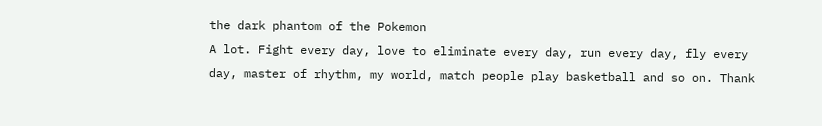the dark phantom of the Pokemon
A lot. Fight every day, love to eliminate every day, run every day, fly every day, master of rhythm, my world, match people play basketball and so on. Thank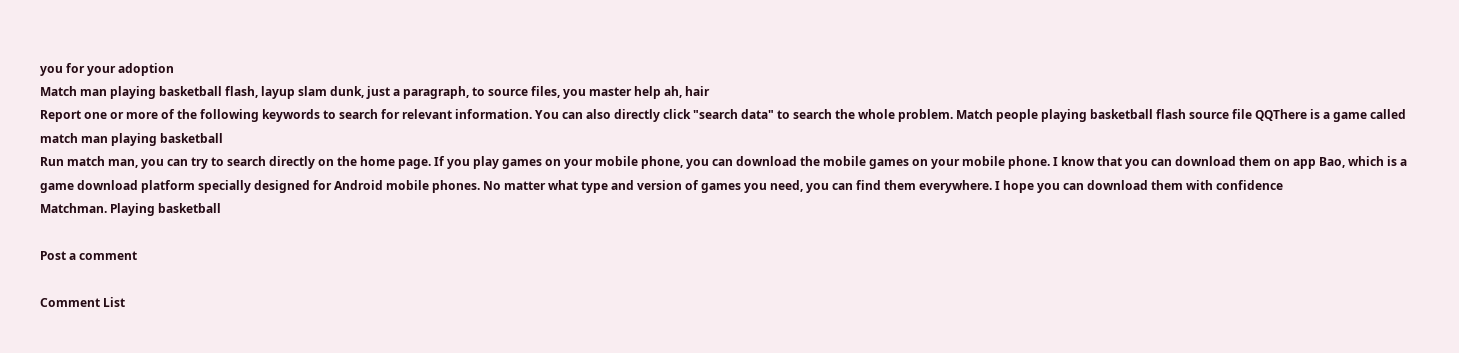you for your adoption
Match man playing basketball flash, layup slam dunk, just a paragraph, to source files, you master help ah, hair
Report one or more of the following keywords to search for relevant information. You can also directly click "search data" to search the whole problem. Match people playing basketball flash source file QQThere is a game called match man playing basketball
Run match man, you can try to search directly on the home page. If you play games on your mobile phone, you can download the mobile games on your mobile phone. I know that you can download them on app Bao, which is a game download platform specially designed for Android mobile phones. No matter what type and version of games you need, you can find them everywhere. I hope you can download them with confidence
Matchman. Playing basketball

Post a comment

Comment List